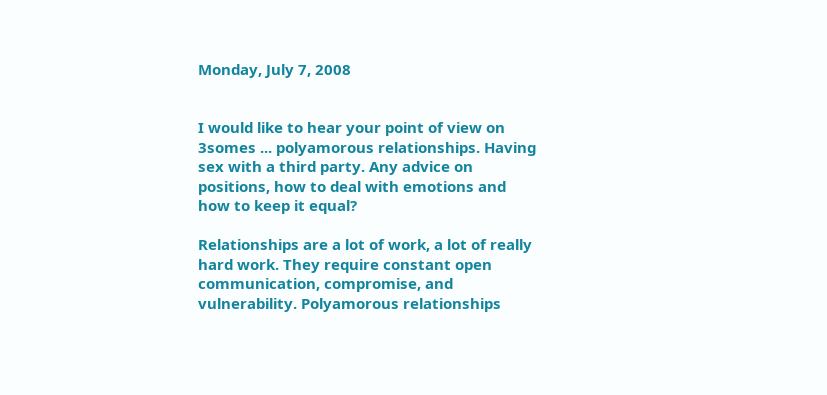Monday, July 7, 2008


I would like to hear your point of view on 3somes ... polyamorous relationships. Having sex with a third party. Any advice on positions, how to deal with emotions and how to keep it equal?

Relationships are a lot of work, a lot of really hard work. They require constant open communication, compromise, and vulnerability. Polyamorous relationships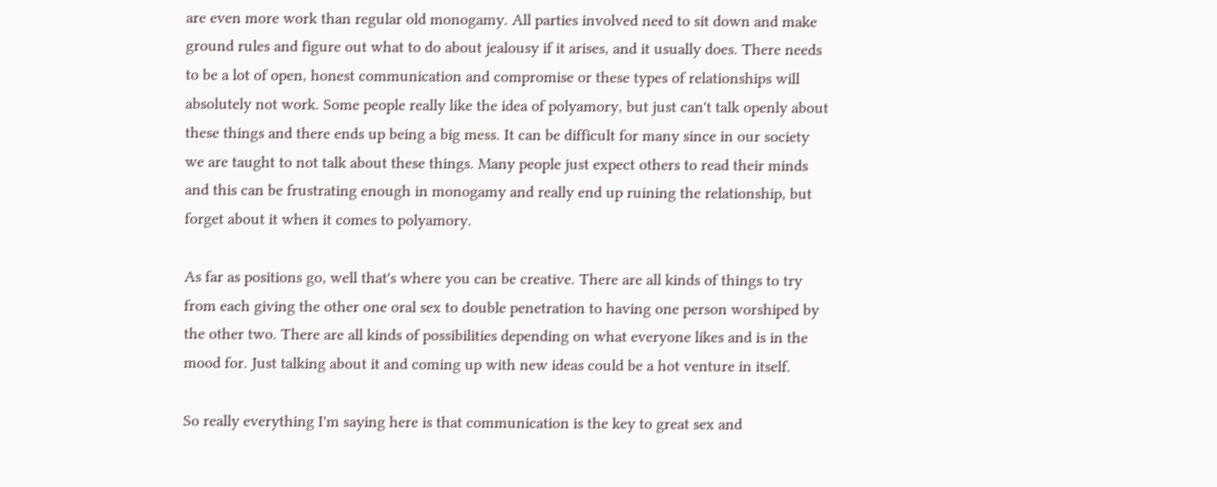are even more work than regular old monogamy. All parties involved need to sit down and make ground rules and figure out what to do about jealousy if it arises, and it usually does. There needs to be a lot of open, honest communication and compromise or these types of relationships will absolutely not work. Some people really like the idea of polyamory, but just can't talk openly about these things and there ends up being a big mess. It can be difficult for many since in our society we are taught to not talk about these things. Many people just expect others to read their minds and this can be frustrating enough in monogamy and really end up ruining the relationship, but forget about it when it comes to polyamory.

As far as positions go, well that's where you can be creative. There are all kinds of things to try from each giving the other one oral sex to double penetration to having one person worshiped by the other two. There are all kinds of possibilities depending on what everyone likes and is in the mood for. Just talking about it and coming up with new ideas could be a hot venture in itself.

So really everything I'm saying here is that communication is the key to great sex and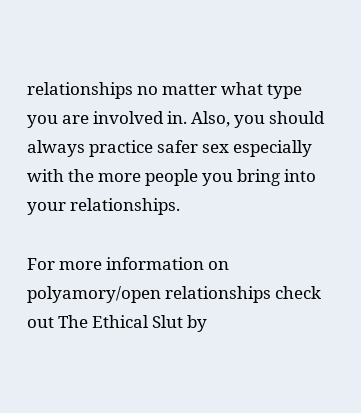relationships no matter what type you are involved in. Also, you should always practice safer sex especially with the more people you bring into your relationships.

For more information on polyamory/open relationships check out The Ethical Slut by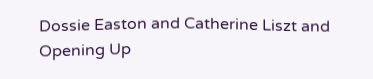Dossie Easton and Catherine Liszt and Opening Up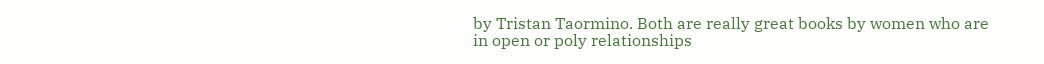by Tristan Taormino. Both are really great books by women who are in open or poly relationships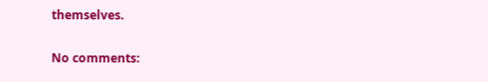themselves.

No comments: